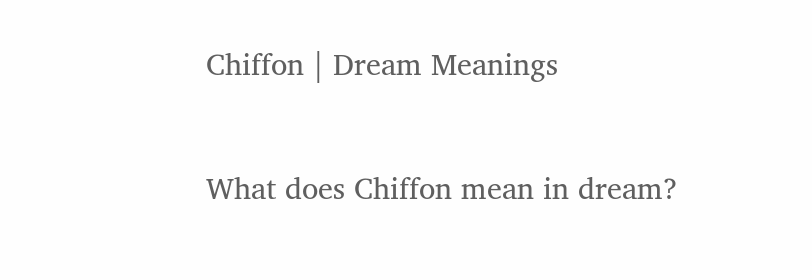Chiffon | Dream Meanings

What does Chiffon mean in dream?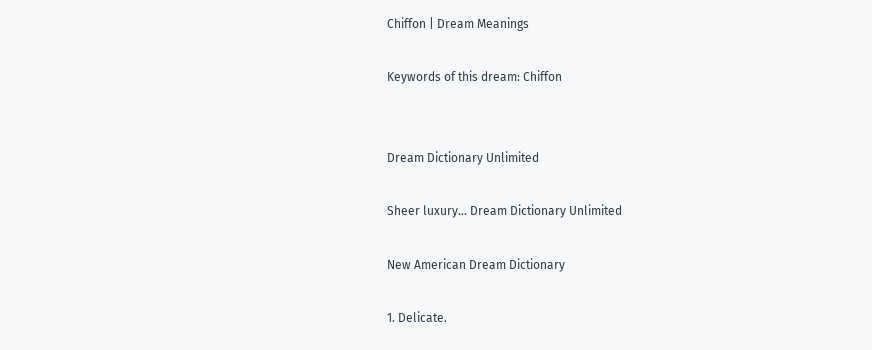Chiffon | Dream Meanings

Keywords of this dream: Chiffon


Dream Dictionary Unlimited

Sheer luxury... Dream Dictionary Unlimited

New American Dream Dictionary

1. Delicate.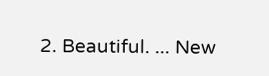2. Beautiful. ... New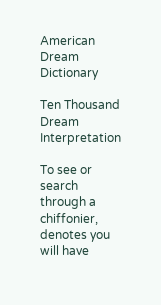American Dream Dictionary

Ten Thousand Dream Interpretation

To see or search through a chiffonier, denotes you will have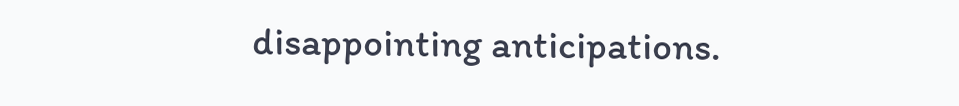disappointing anticipations.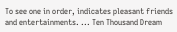To see one in order, indicates pleasant friends and entertainments. ... Ten Thousand Dream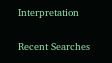Interpretation

Recent Searches